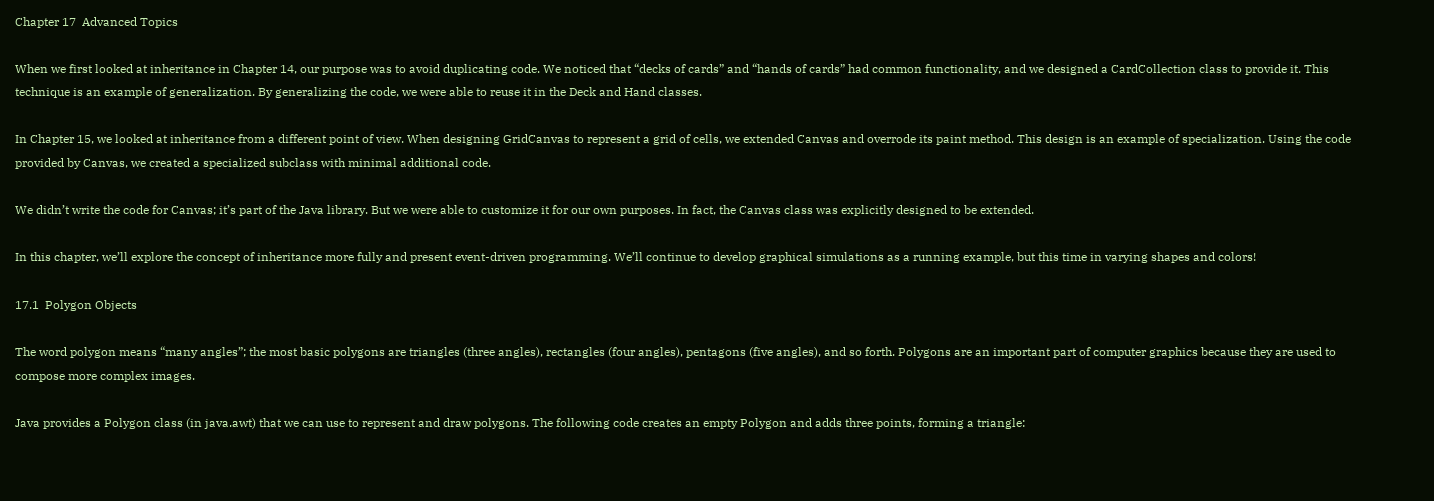Chapter 17  Advanced Topics

When we first looked at inheritance in Chapter 14, our purpose was to avoid duplicating code. We noticed that “decks of cards” and “hands of cards” had common functionality, and we designed a CardCollection class to provide it. This technique is an example of generalization. By generalizing the code, we were able to reuse it in the Deck and Hand classes.

In Chapter 15, we looked at inheritance from a different point of view. When designing GridCanvas to represent a grid of cells, we extended Canvas and overrode its paint method. This design is an example of specialization. Using the code provided by Canvas, we created a specialized subclass with minimal additional code.

We didn’t write the code for Canvas; it’s part of the Java library. But we were able to customize it for our own purposes. In fact, the Canvas class was explicitly designed to be extended.

In this chapter, we’ll explore the concept of inheritance more fully and present event-driven programming. We’ll continue to develop graphical simulations as a running example, but this time in varying shapes and colors!

17.1  Polygon Objects

The word polygon means “many angles”; the most basic polygons are triangles (three angles), rectangles (four angles), pentagons (five angles), and so forth. Polygons are an important part of computer graphics because they are used to compose more complex images.

Java provides a Polygon class (in java.awt) that we can use to represent and draw polygons. The following code creates an empty Polygon and adds three points, forming a triangle: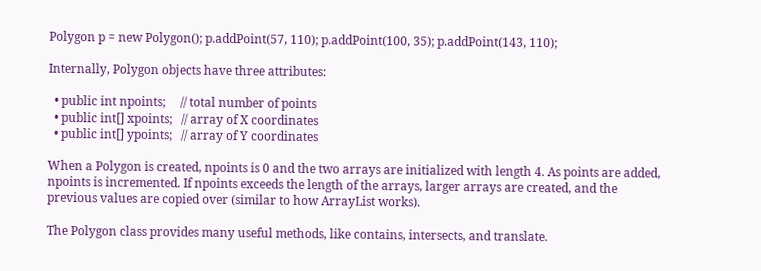Polygon p = new Polygon(); p.addPoint(57, 110); p.addPoint(100, 35); p.addPoint(143, 110);

Internally, Polygon objects have three attributes:

  • public int npoints;     // total number of points
  • public int[] xpoints;   // array of X coordinates
  • public int[] ypoints;   // array of Y coordinates

When a Polygon is created, npoints is 0 and the two arrays are initialized with length 4. As points are added, npoints is incremented. If npoints exceeds the length of the arrays, larger arrays are created, and the previous values are copied over (similar to how ArrayList works).

The Polygon class provides many useful methods, like contains, intersects, and translate.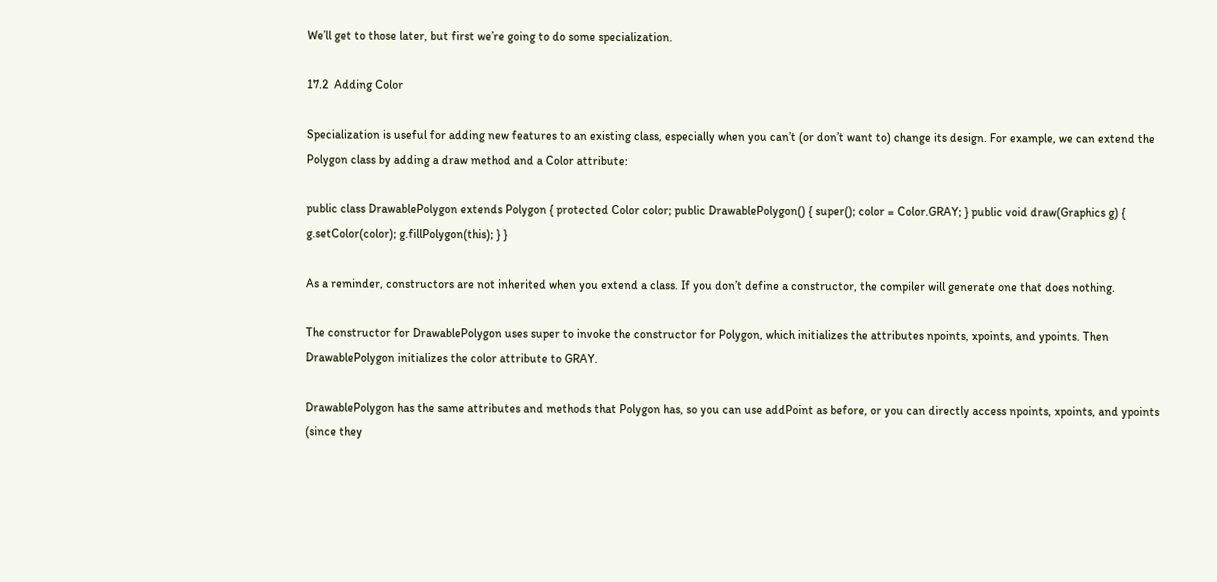We’ll get to those later, but first we’re going to do some specialization.

17.2  Adding Color

Specialization is useful for adding new features to an existing class, especially when you can’t (or don’t want to) change its design. For example, we can extend the Polygon class by adding a draw method and a Color attribute:

public class DrawablePolygon extends Polygon { protected Color color; public DrawablePolygon() { super(); color = Color.GRAY; } public void draw(Graphics g) { g.setColor(color); g.fillPolygon(this); } }

As a reminder, constructors are not inherited when you extend a class. If you don’t define a constructor, the compiler will generate one that does nothing.

The constructor for DrawablePolygon uses super to invoke the constructor for Polygon, which initializes the attributes npoints, xpoints, and ypoints. Then DrawablePolygon initializes the color attribute to GRAY.

DrawablePolygon has the same attributes and methods that Polygon has, so you can use addPoint as before, or you can directly access npoints, xpoints, and ypoints (since they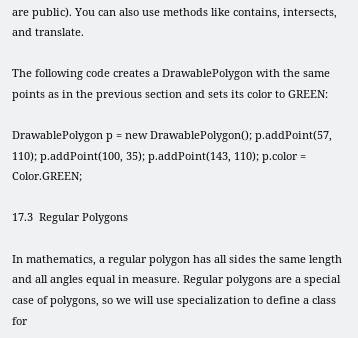are public). You can also use methods like contains, intersects, and translate.

The following code creates a DrawablePolygon with the same points as in the previous section and sets its color to GREEN:

DrawablePolygon p = new DrawablePolygon(); p.addPoint(57, 110); p.addPoint(100, 35); p.addPoint(143, 110); p.color = Color.GREEN;

17.3  Regular Polygons

In mathematics, a regular polygon has all sides the same length and all angles equal in measure. Regular polygons are a special case of polygons, so we will use specialization to define a class for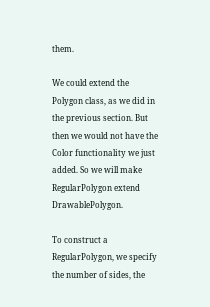them.

We could extend the Polygon class, as we did in the previous section. But then we would not have the Color functionality we just added. So we will make RegularPolygon extend DrawablePolygon.

To construct a RegularPolygon, we specify the number of sides, the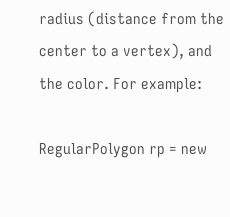radius (distance from the center to a vertex), and the color. For example:

RegularPolygon rp = new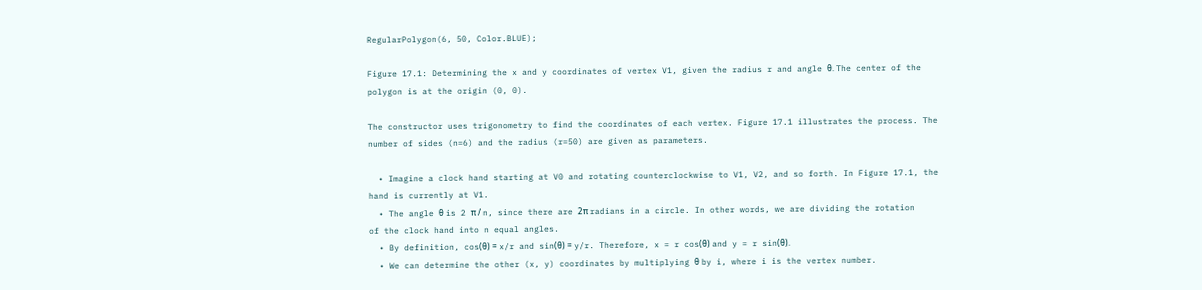RegularPolygon(6, 50, Color.BLUE);

Figure 17.1: Determining the x and y coordinates of vertex V1, given the radius r and angle θ. The center of the polygon is at the origin (0, 0).

The constructor uses trigonometry to find the coordinates of each vertex. Figure 17.1 illustrates the process. The number of sides (n=6) and the radius (r=50) are given as parameters.

  • Imagine a clock hand starting at V0 and rotating counterclockwise to V1, V2, and so forth. In Figure 17.1, the hand is currently at V1.
  • The angle θ is 2 π / n, since there are 2π radians in a circle. In other words, we are dividing the rotation of the clock hand into n equal angles.
  • By definition, cos(θ) = x/r and sin(θ) = y/r. Therefore, x = r cos(θ) and y = r sin(θ).
  • We can determine the other (x, y) coordinates by multiplying θ by i, where i is the vertex number.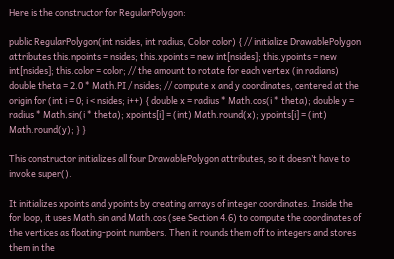Here is the constructor for RegularPolygon:

public RegularPolygon(int nsides, int radius, Color color) { // initialize DrawablePolygon attributes this.npoints = nsides; this.xpoints = new int[nsides]; this.ypoints = new int[nsides]; this.color = color; // the amount to rotate for each vertex (in radians) double theta = 2.0 * Math.PI / nsides; // compute x and y coordinates, centered at the origin for (int i = 0; i < nsides; i++) { double x = radius * Math.cos(i * theta); double y = radius * Math.sin(i * theta); xpoints[i] = (int) Math.round(x); ypoints[i] = (int) Math.round(y); } }

This constructor initializes all four DrawablePolygon attributes, so it doesn’t have to invoke super().

It initializes xpoints and ypoints by creating arrays of integer coordinates. Inside the for loop, it uses Math.sin and Math.cos (see Section 4.6) to compute the coordinates of the vertices as floating-point numbers. Then it rounds them off to integers and stores them in the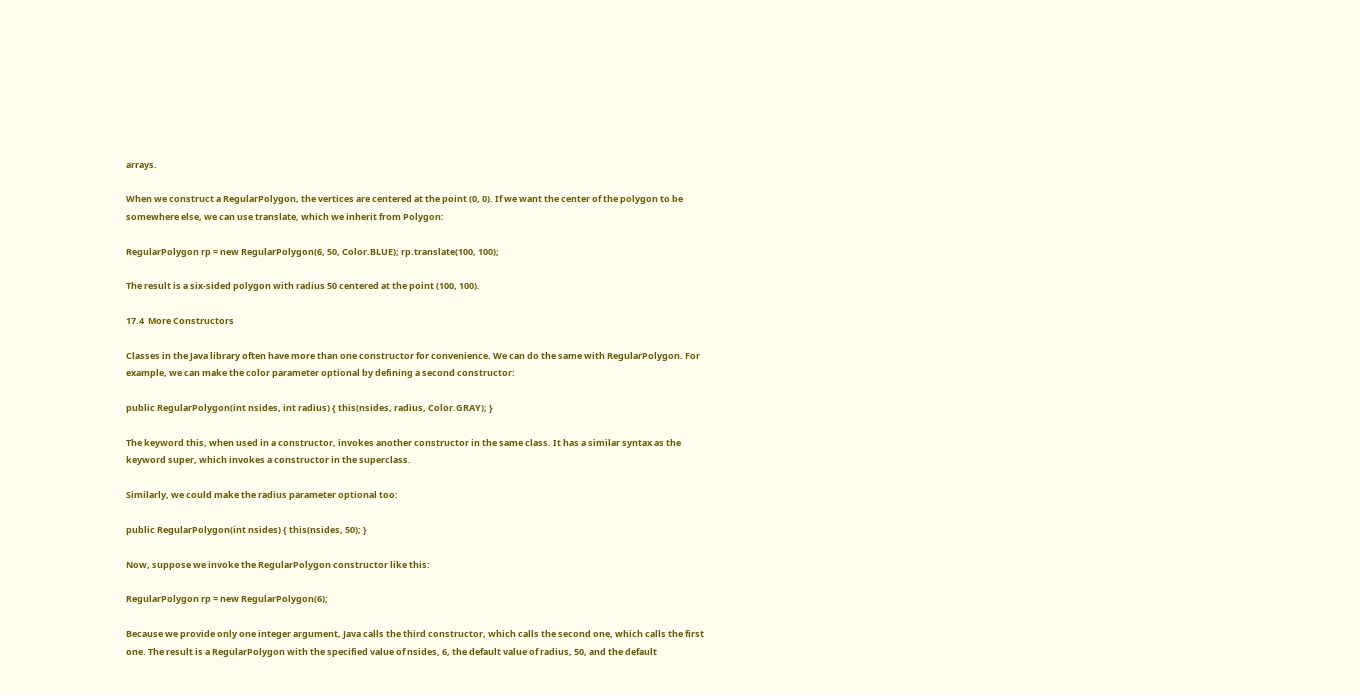arrays.

When we construct a RegularPolygon, the vertices are centered at the point (0, 0). If we want the center of the polygon to be somewhere else, we can use translate, which we inherit from Polygon:

RegularPolygon rp = new RegularPolygon(6, 50, Color.BLUE); rp.translate(100, 100);

The result is a six-sided polygon with radius 50 centered at the point (100, 100).

17.4  More Constructors

Classes in the Java library often have more than one constructor for convenience. We can do the same with RegularPolygon. For example, we can make the color parameter optional by defining a second constructor:

public RegularPolygon(int nsides, int radius) { this(nsides, radius, Color.GRAY); }

The keyword this, when used in a constructor, invokes another constructor in the same class. It has a similar syntax as the keyword super, which invokes a constructor in the superclass.

Similarly, we could make the radius parameter optional too:

public RegularPolygon(int nsides) { this(nsides, 50); }

Now, suppose we invoke the RegularPolygon constructor like this:

RegularPolygon rp = new RegularPolygon(6);

Because we provide only one integer argument, Java calls the third constructor, which calls the second one, which calls the first one. The result is a RegularPolygon with the specified value of nsides, 6, the default value of radius, 50, and the default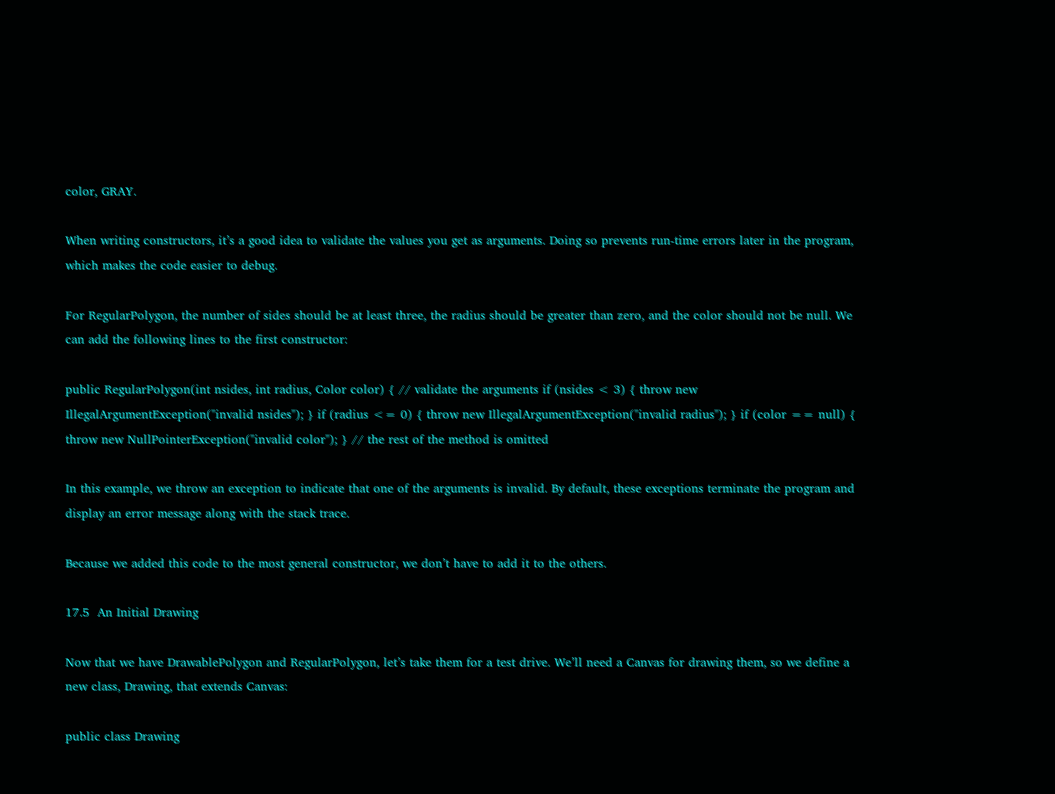color, GRAY.

When writing constructors, it’s a good idea to validate the values you get as arguments. Doing so prevents run-time errors later in the program, which makes the code easier to debug.

For RegularPolygon, the number of sides should be at least three, the radius should be greater than zero, and the color should not be null. We can add the following lines to the first constructor:

public RegularPolygon(int nsides, int radius, Color color) { // validate the arguments if (nsides < 3) { throw new IllegalArgumentException("invalid nsides"); } if (radius <= 0) { throw new IllegalArgumentException("invalid radius"); } if (color == null) { throw new NullPointerException("invalid color"); } // the rest of the method is omitted

In this example, we throw an exception to indicate that one of the arguments is invalid. By default, these exceptions terminate the program and display an error message along with the stack trace.

Because we added this code to the most general constructor, we don’t have to add it to the others.

17.5  An Initial Drawing

Now that we have DrawablePolygon and RegularPolygon, let’s take them for a test drive. We’ll need a Canvas for drawing them, so we define a new class, Drawing, that extends Canvas:

public class Drawing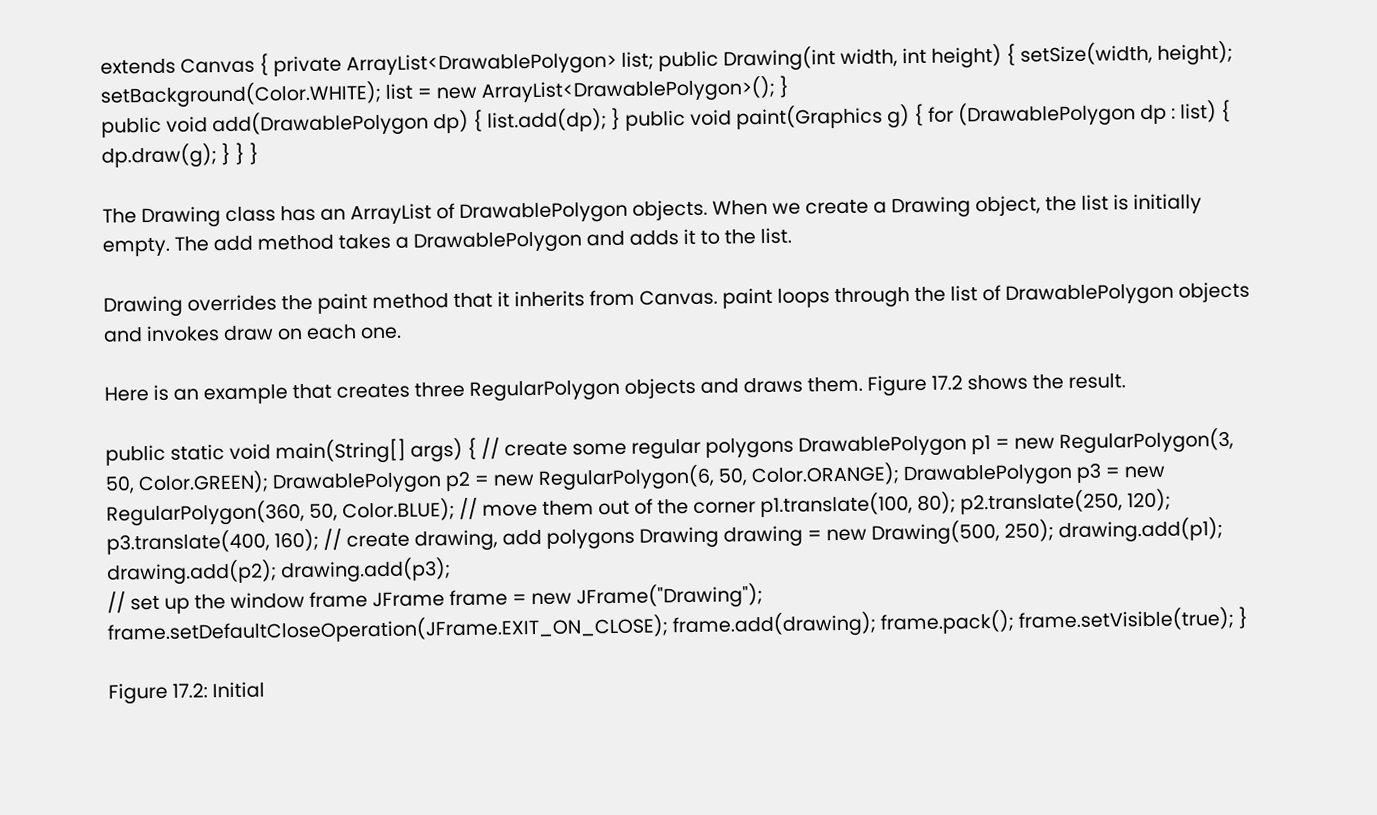extends Canvas { private ArrayList<DrawablePolygon> list; public Drawing(int width, int height) { setSize(width, height); setBackground(Color.WHITE); list = new ArrayList<DrawablePolygon>(); }
public void add(DrawablePolygon dp) { list.add(dp); } public void paint(Graphics g) { for (DrawablePolygon dp : list) { dp.draw(g); } } }

The Drawing class has an ArrayList of DrawablePolygon objects. When we create a Drawing object, the list is initially empty. The add method takes a DrawablePolygon and adds it to the list.

Drawing overrides the paint method that it inherits from Canvas. paint loops through the list of DrawablePolygon objects and invokes draw on each one.

Here is an example that creates three RegularPolygon objects and draws them. Figure 17.2 shows the result.

public static void main(String[] args) { // create some regular polygons DrawablePolygon p1 = new RegularPolygon(3, 50, Color.GREEN); DrawablePolygon p2 = new RegularPolygon(6, 50, Color.ORANGE); DrawablePolygon p3 = new RegularPolygon(360, 50, Color.BLUE); // move them out of the corner p1.translate(100, 80); p2.translate(250, 120); p3.translate(400, 160); // create drawing, add polygons Drawing drawing = new Drawing(500, 250); drawing.add(p1); drawing.add(p2); drawing.add(p3);
// set up the window frame JFrame frame = new JFrame("Drawing"); frame.setDefaultCloseOperation(JFrame.EXIT_ON_CLOSE); frame.add(drawing); frame.pack(); frame.setVisible(true); }

Figure 17.2: Initial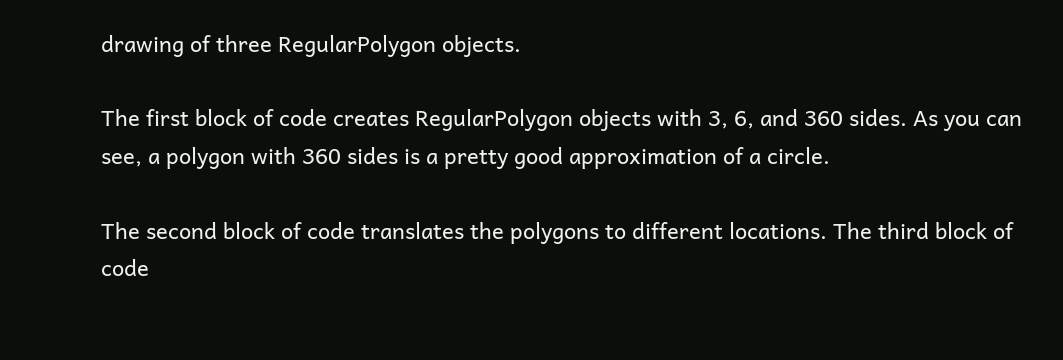drawing of three RegularPolygon objects.

The first block of code creates RegularPolygon objects with 3, 6, and 360 sides. As you can see, a polygon with 360 sides is a pretty good approximation of a circle.

The second block of code translates the polygons to different locations. The third block of code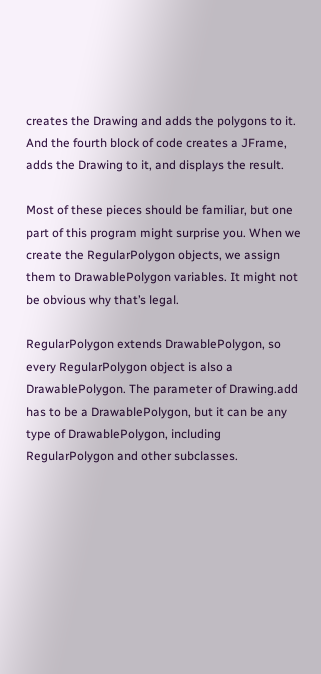creates the Drawing and adds the polygons to it. And the fourth block of code creates a JFrame, adds the Drawing to it, and displays the result.

Most of these pieces should be familiar, but one part of this program might surprise you. When we create the RegularPolygon objects, we assign them to DrawablePolygon variables. It might not be obvious why that’s legal.

RegularPolygon extends DrawablePolygon, so every RegularPolygon object is also a DrawablePolygon. The parameter of Drawing.add has to be a DrawablePolygon, but it can be any type of DrawablePolygon, including RegularPolygon and other subclasses.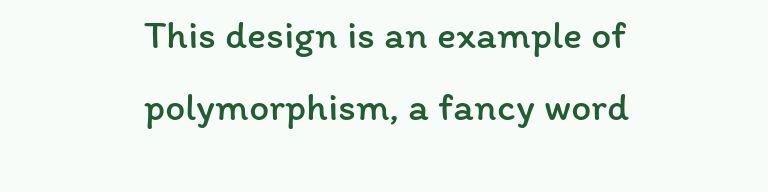This design is an example of polymorphism, a fancy word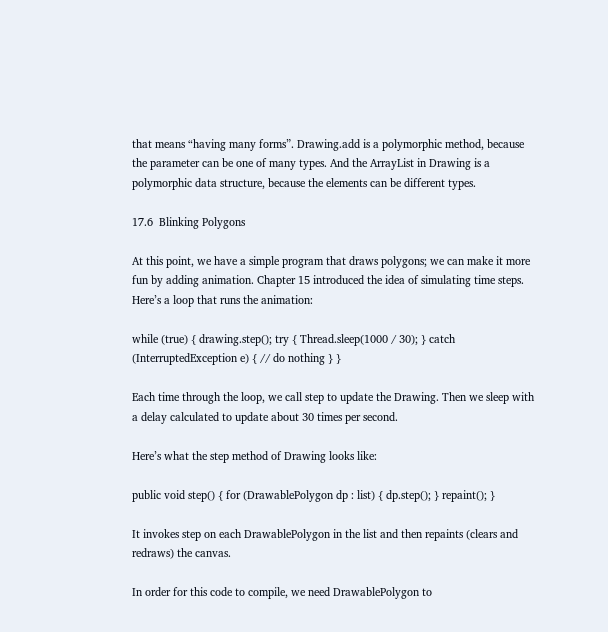that means “having many forms”. Drawing.add is a polymorphic method, because the parameter can be one of many types. And the ArrayList in Drawing is a polymorphic data structure, because the elements can be different types.

17.6  Blinking Polygons

At this point, we have a simple program that draws polygons; we can make it more fun by adding animation. Chapter 15 introduced the idea of simulating time steps. Here’s a loop that runs the animation:

while (true) { drawing.step(); try { Thread.sleep(1000 / 30); } catch (InterruptedException e) { // do nothing } }

Each time through the loop, we call step to update the Drawing. Then we sleep with a delay calculated to update about 30 times per second.

Here’s what the step method of Drawing looks like:

public void step() { for (DrawablePolygon dp : list) { dp.step(); } repaint(); }

It invokes step on each DrawablePolygon in the list and then repaints (clears and redraws) the canvas.

In order for this code to compile, we need DrawablePolygon to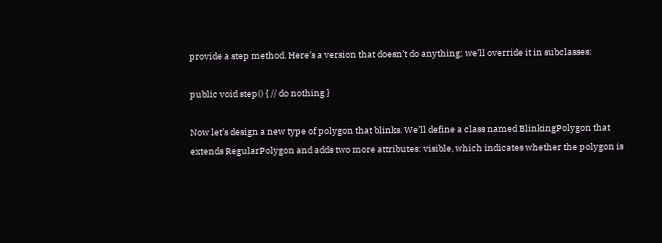provide a step method. Here’s a version that doesn’t do anything; we’ll override it in subclasses:

public void step() { // do nothing }

Now let’s design a new type of polygon that blinks. We’ll define a class named BlinkingPolygon that extends RegularPolygon and adds two more attributes: visible, which indicates whether the polygon is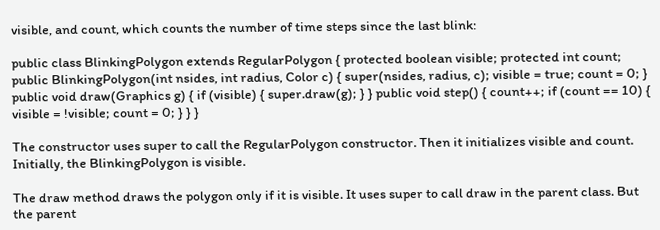visible, and count, which counts the number of time steps since the last blink:

public class BlinkingPolygon extends RegularPolygon { protected boolean visible; protected int count; public BlinkingPolygon(int nsides, int radius, Color c) { super(nsides, radius, c); visible = true; count = 0; } public void draw(Graphics g) { if (visible) { super.draw(g); } } public void step() { count++; if (count == 10) { visible = !visible; count = 0; } } }

The constructor uses super to call the RegularPolygon constructor. Then it initializes visible and count. Initially, the BlinkingPolygon is visible.

The draw method draws the polygon only if it is visible. It uses super to call draw in the parent class. But the parent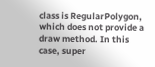class is RegularPolygon, which does not provide a draw method. In this case, super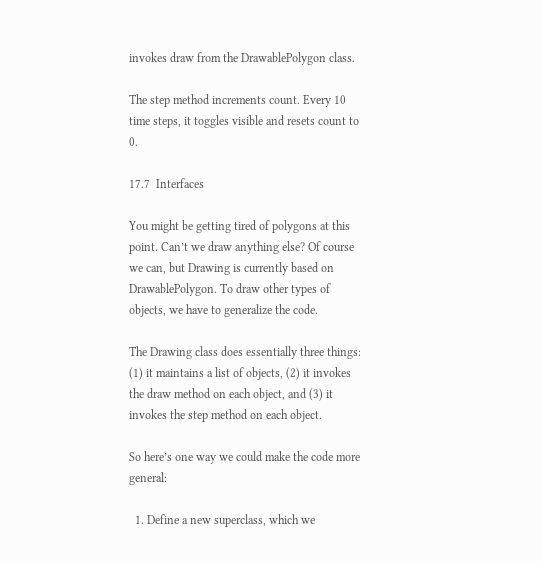invokes draw from the DrawablePolygon class.

The step method increments count. Every 10 time steps, it toggles visible and resets count to 0.

17.7  Interfaces

You might be getting tired of polygons at this point. Can’t we draw anything else? Of course we can, but Drawing is currently based on DrawablePolygon. To draw other types of objects, we have to generalize the code.

The Drawing class does essentially three things: (1) it maintains a list of objects, (2) it invokes the draw method on each object, and (3) it invokes the step method on each object.

So here’s one way we could make the code more general:

  1. Define a new superclass, which we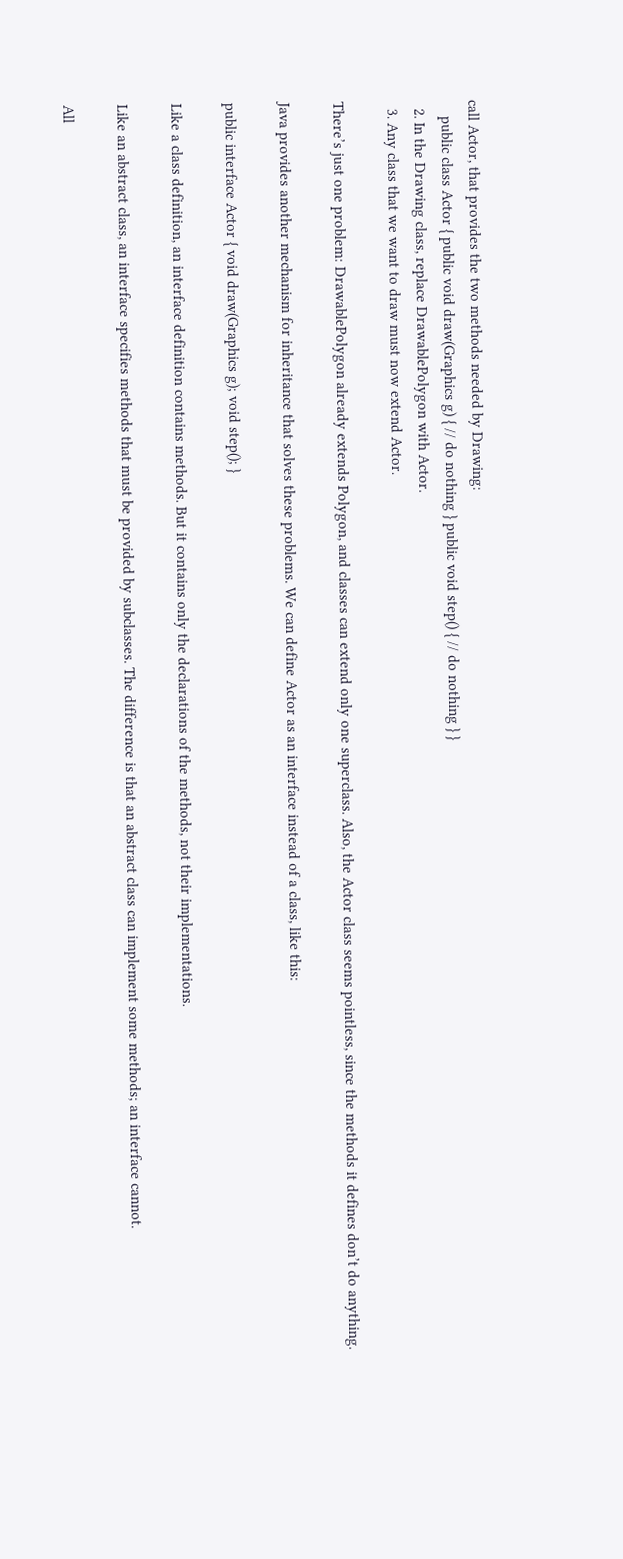call Actor, that provides the two methods needed by Drawing:
    public class Actor { public void draw(Graphics g) { // do nothing } public void step() { // do nothing } }
  2. In the Drawing class, replace DrawablePolygon with Actor.
  3. Any class that we want to draw must now extend Actor.

There’s just one problem: DrawablePolygon already extends Polygon, and classes can extend only one superclass. Also, the Actor class seems pointless, since the methods it defines don’t do anything.

Java provides another mechanism for inheritance that solves these problems. We can define Actor as an interface instead of a class, like this:

public interface Actor { void draw(Graphics g); void step(); }

Like a class definition, an interface definition contains methods. But it contains only the declarations of the methods, not their implementations.

Like an abstract class, an interface specifies methods that must be provided by subclasses. The difference is that an abstract class can implement some methods; an interface cannot.

All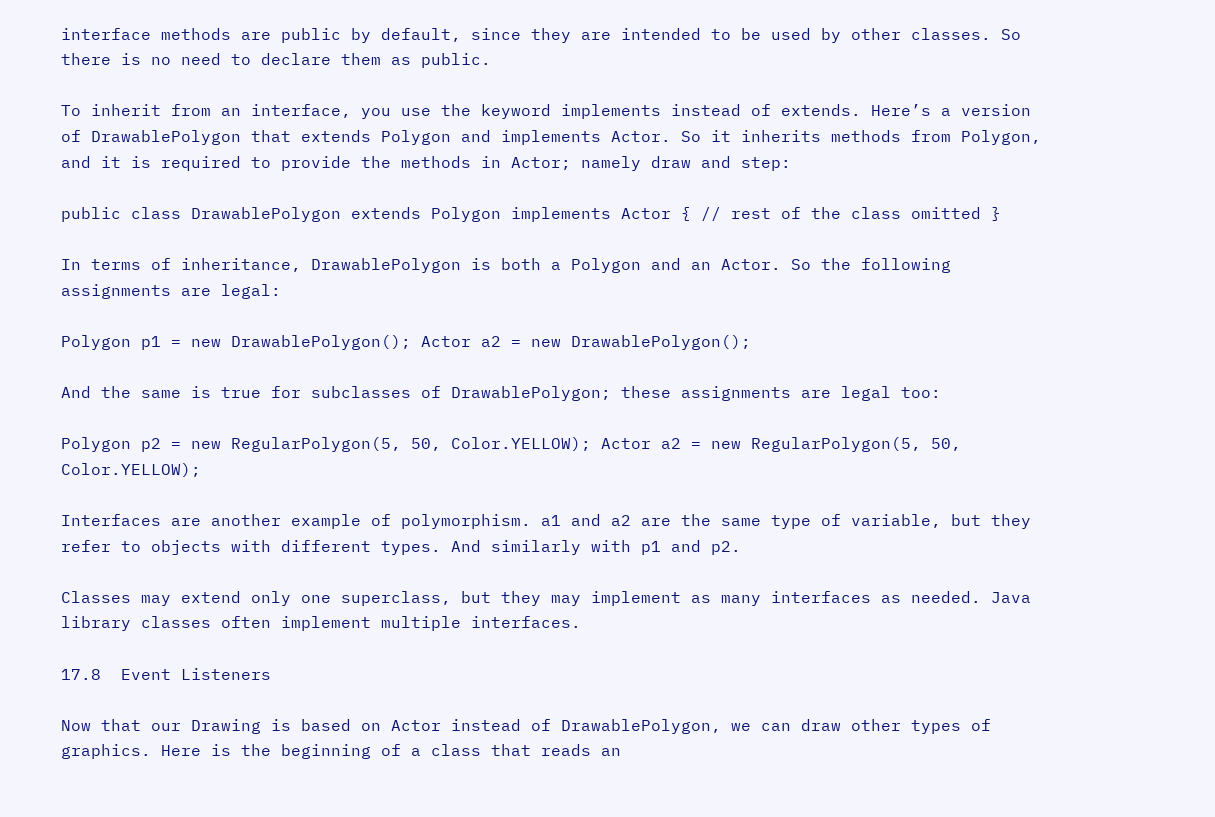interface methods are public by default, since they are intended to be used by other classes. So there is no need to declare them as public.

To inherit from an interface, you use the keyword implements instead of extends. Here’s a version of DrawablePolygon that extends Polygon and implements Actor. So it inherits methods from Polygon, and it is required to provide the methods in Actor; namely draw and step:

public class DrawablePolygon extends Polygon implements Actor { // rest of the class omitted }

In terms of inheritance, DrawablePolygon is both a Polygon and an Actor. So the following assignments are legal:

Polygon p1 = new DrawablePolygon(); Actor a2 = new DrawablePolygon();

And the same is true for subclasses of DrawablePolygon; these assignments are legal too:

Polygon p2 = new RegularPolygon(5, 50, Color.YELLOW); Actor a2 = new RegularPolygon(5, 50, Color.YELLOW);

Interfaces are another example of polymorphism. a1 and a2 are the same type of variable, but they refer to objects with different types. And similarly with p1 and p2.

Classes may extend only one superclass, but they may implement as many interfaces as needed. Java library classes often implement multiple interfaces.

17.8  Event Listeners

Now that our Drawing is based on Actor instead of DrawablePolygon, we can draw other types of graphics. Here is the beginning of a class that reads an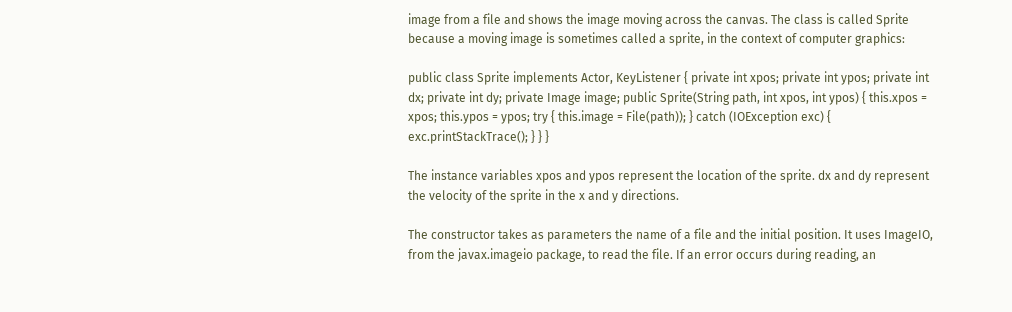image from a file and shows the image moving across the canvas. The class is called Sprite because a moving image is sometimes called a sprite, in the context of computer graphics:

public class Sprite implements Actor, KeyListener { private int xpos; private int ypos; private int dx; private int dy; private Image image; public Sprite(String path, int xpos, int ypos) { this.xpos = xpos; this.ypos = ypos; try { this.image = File(path)); } catch (IOException exc) { exc.printStackTrace(); } } }

The instance variables xpos and ypos represent the location of the sprite. dx and dy represent the velocity of the sprite in the x and y directions.

The constructor takes as parameters the name of a file and the initial position. It uses ImageIO, from the javax.imageio package, to read the file. If an error occurs during reading, an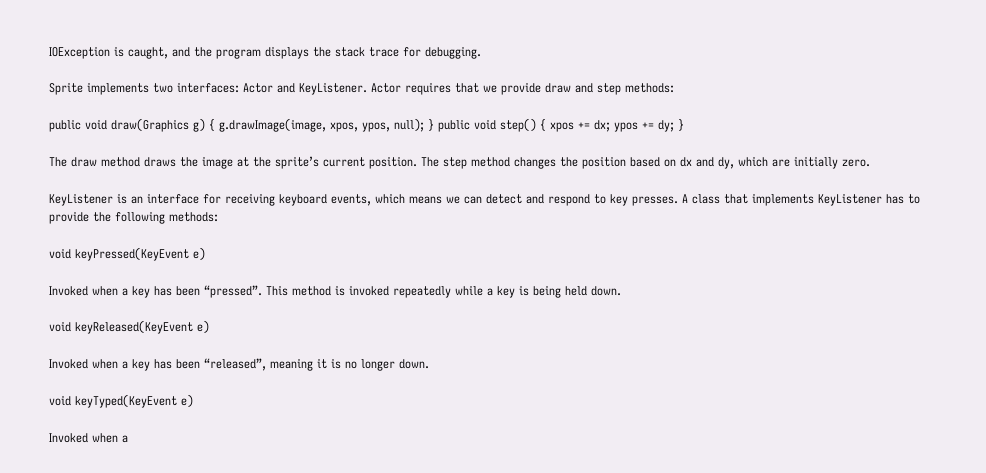IOException is caught, and the program displays the stack trace for debugging.

Sprite implements two interfaces: Actor and KeyListener. Actor requires that we provide draw and step methods:

public void draw(Graphics g) { g.drawImage(image, xpos, ypos, null); } public void step() { xpos += dx; ypos += dy; }

The draw method draws the image at the sprite’s current position. The step method changes the position based on dx and dy, which are initially zero.

KeyListener is an interface for receiving keyboard events, which means we can detect and respond to key presses. A class that implements KeyListener has to provide the following methods:

void keyPressed(KeyEvent e)

Invoked when a key has been “pressed”. This method is invoked repeatedly while a key is being held down.

void keyReleased(KeyEvent e)

Invoked when a key has been “released”, meaning it is no longer down.

void keyTyped(KeyEvent e)

Invoked when a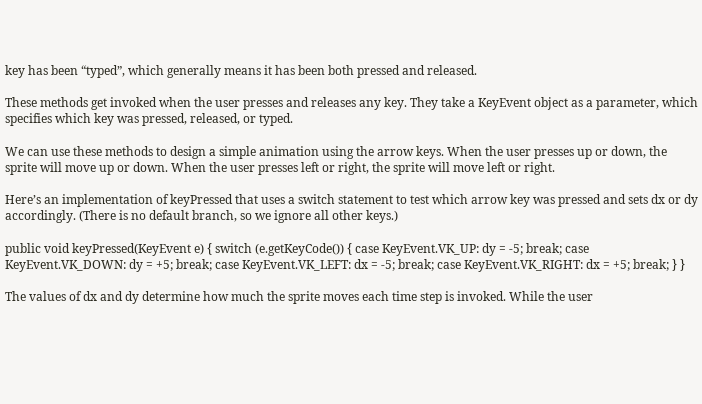key has been “typed”, which generally means it has been both pressed and released.

These methods get invoked when the user presses and releases any key. They take a KeyEvent object as a parameter, which specifies which key was pressed, released, or typed.

We can use these methods to design a simple animation using the arrow keys. When the user presses up or down, the sprite will move up or down. When the user presses left or right, the sprite will move left or right.

Here’s an implementation of keyPressed that uses a switch statement to test which arrow key was pressed and sets dx or dy accordingly. (There is no default branch, so we ignore all other keys.)

public void keyPressed(KeyEvent e) { switch (e.getKeyCode()) { case KeyEvent.VK_UP: dy = -5; break; case KeyEvent.VK_DOWN: dy = +5; break; case KeyEvent.VK_LEFT: dx = -5; break; case KeyEvent.VK_RIGHT: dx = +5; break; } }

The values of dx and dy determine how much the sprite moves each time step is invoked. While the user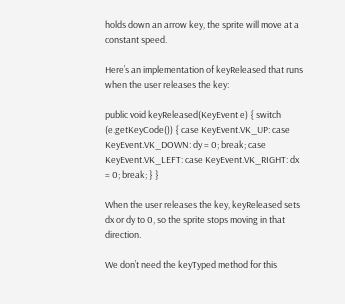holds down an arrow key, the sprite will move at a constant speed.

Here’s an implementation of keyReleased that runs when the user releases the key:

public void keyReleased(KeyEvent e) { switch (e.getKeyCode()) { case KeyEvent.VK_UP: case KeyEvent.VK_DOWN: dy = 0; break; case KeyEvent.VK_LEFT: case KeyEvent.VK_RIGHT: dx = 0; break; } }

When the user releases the key, keyReleased sets dx or dy to 0, so the sprite stops moving in that direction.

We don’t need the keyTyped method for this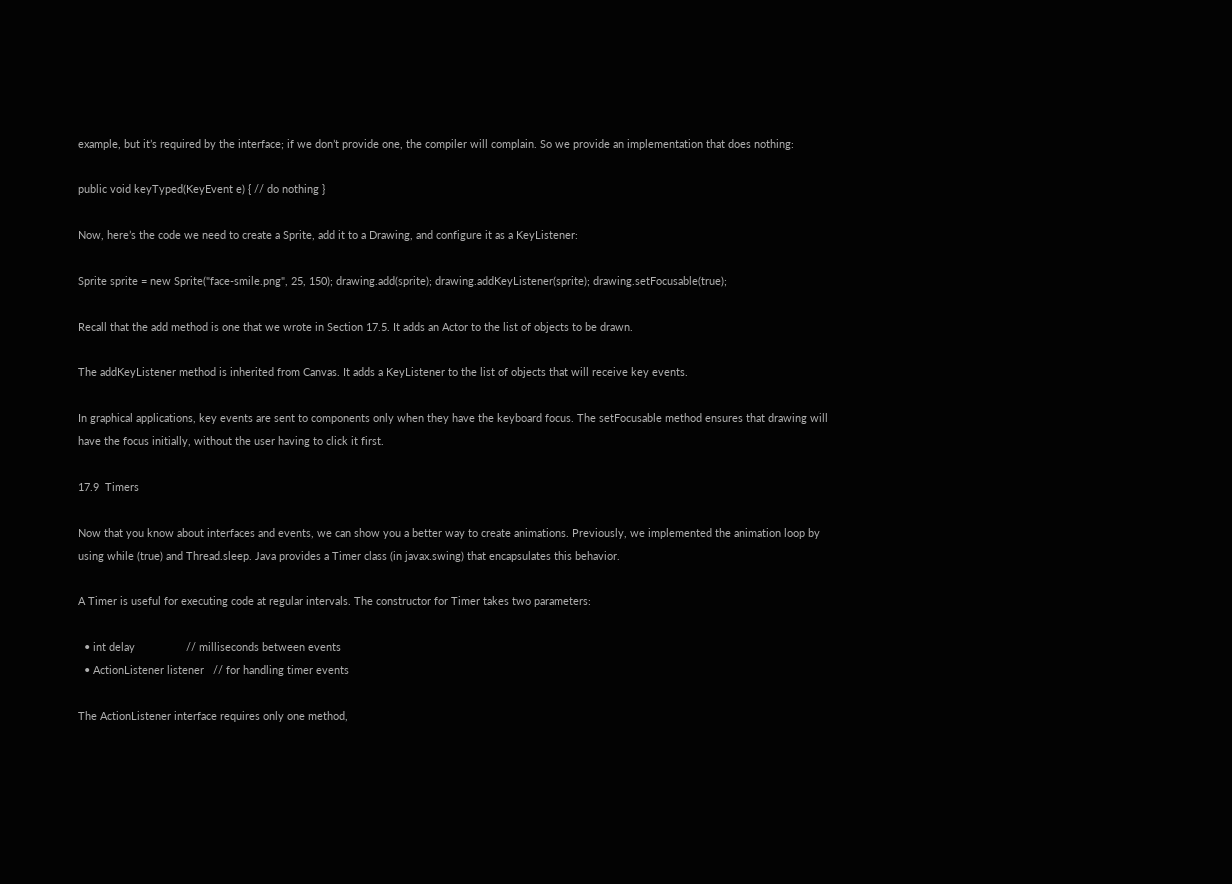example, but it’s required by the interface; if we don’t provide one, the compiler will complain. So we provide an implementation that does nothing:

public void keyTyped(KeyEvent e) { // do nothing }

Now, here’s the code we need to create a Sprite, add it to a Drawing, and configure it as a KeyListener:

Sprite sprite = new Sprite("face-smile.png", 25, 150); drawing.add(sprite); drawing.addKeyListener(sprite); drawing.setFocusable(true);

Recall that the add method is one that we wrote in Section 17.5. It adds an Actor to the list of objects to be drawn.

The addKeyListener method is inherited from Canvas. It adds a KeyListener to the list of objects that will receive key events.

In graphical applications, key events are sent to components only when they have the keyboard focus. The setFocusable method ensures that drawing will have the focus initially, without the user having to click it first.

17.9  Timers

Now that you know about interfaces and events, we can show you a better way to create animations. Previously, we implemented the animation loop by using while (true) and Thread.sleep. Java provides a Timer class (in javax.swing) that encapsulates this behavior.

A Timer is useful for executing code at regular intervals. The constructor for Timer takes two parameters:

  • int delay                 // milliseconds between events
  • ActionListener listener   // for handling timer events

The ActionListener interface requires only one method,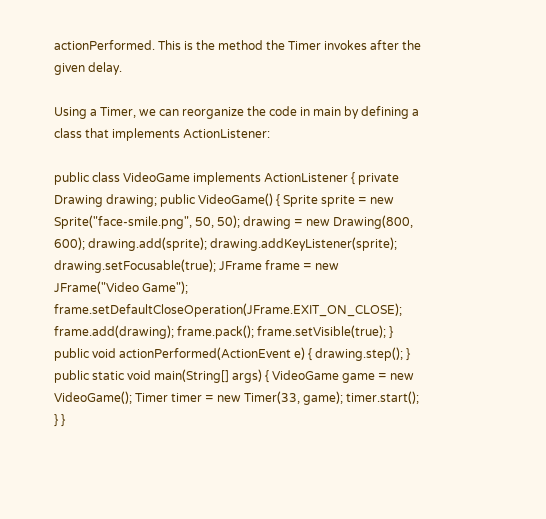actionPerformed. This is the method the Timer invokes after the given delay.

Using a Timer, we can reorganize the code in main by defining a class that implements ActionListener:

public class VideoGame implements ActionListener { private Drawing drawing; public VideoGame() { Sprite sprite = new Sprite("face-smile.png", 50, 50); drawing = new Drawing(800, 600); drawing.add(sprite); drawing.addKeyListener(sprite); drawing.setFocusable(true); JFrame frame = new JFrame("Video Game"); frame.setDefaultCloseOperation(JFrame.EXIT_ON_CLOSE); frame.add(drawing); frame.pack(); frame.setVisible(true); } public void actionPerformed(ActionEvent e) { drawing.step(); } public static void main(String[] args) { VideoGame game = new VideoGame(); Timer timer = new Timer(33, game); timer.start(); } }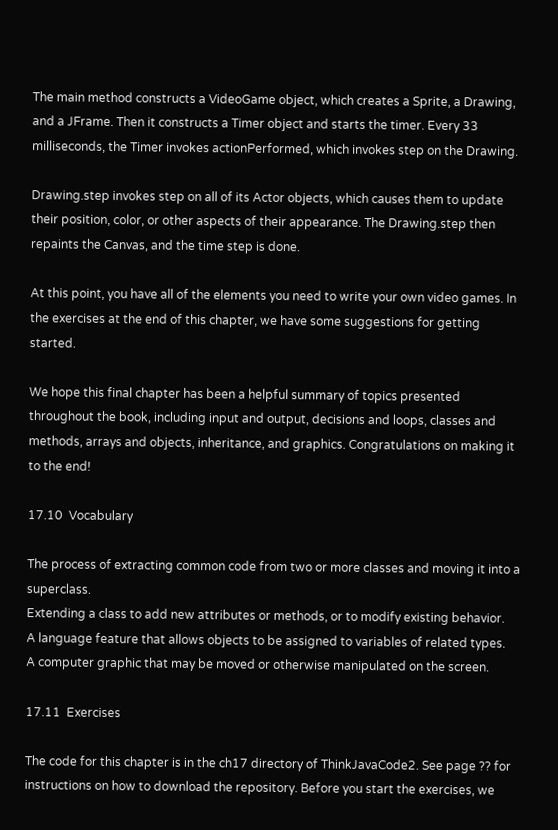The main method constructs a VideoGame object, which creates a Sprite, a Drawing, and a JFrame. Then it constructs a Timer object and starts the timer. Every 33 milliseconds, the Timer invokes actionPerformed, which invokes step on the Drawing.

Drawing.step invokes step on all of its Actor objects, which causes them to update their position, color, or other aspects of their appearance. The Drawing.step then repaints the Canvas, and the time step is done.

At this point, you have all of the elements you need to write your own video games. In the exercises at the end of this chapter, we have some suggestions for getting started.

We hope this final chapter has been a helpful summary of topics presented throughout the book, including input and output, decisions and loops, classes and methods, arrays and objects, inheritance, and graphics. Congratulations on making it to the end!

17.10  Vocabulary

The process of extracting common code from two or more classes and moving it into a superclass.
Extending a class to add new attributes or methods, or to modify existing behavior.
A language feature that allows objects to be assigned to variables of related types.
A computer graphic that may be moved or otherwise manipulated on the screen.

17.11  Exercises

The code for this chapter is in the ch17 directory of ThinkJavaCode2. See page ?? for instructions on how to download the repository. Before you start the exercises, we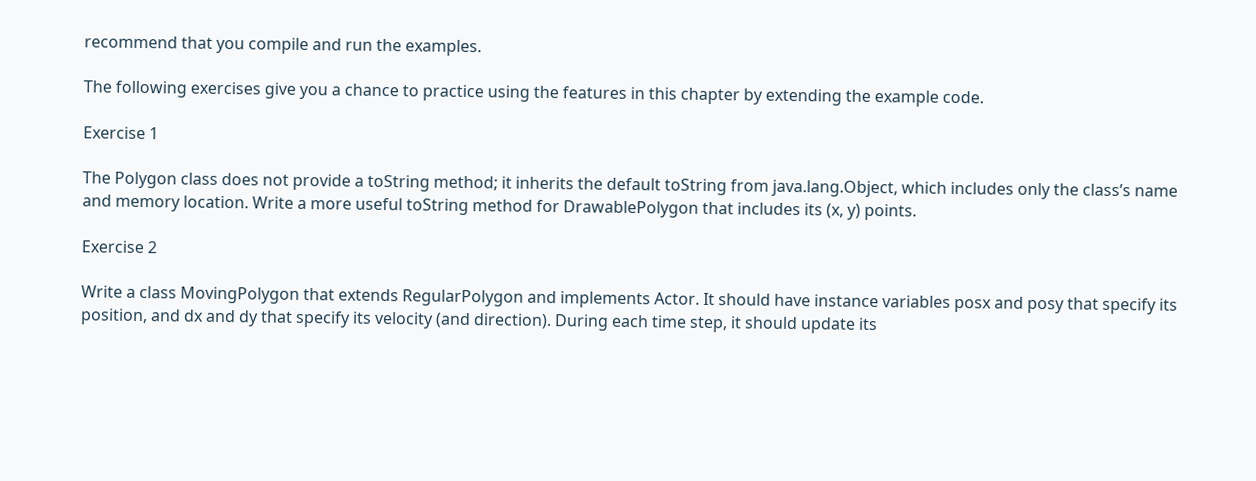recommend that you compile and run the examples.

The following exercises give you a chance to practice using the features in this chapter by extending the example code.

Exercise 1

The Polygon class does not provide a toString method; it inherits the default toString from java.lang.Object, which includes only the class’s name and memory location. Write a more useful toString method for DrawablePolygon that includes its (x, y) points.

Exercise 2

Write a class MovingPolygon that extends RegularPolygon and implements Actor. It should have instance variables posx and posy that specify its position, and dx and dy that specify its velocity (and direction). During each time step, it should update its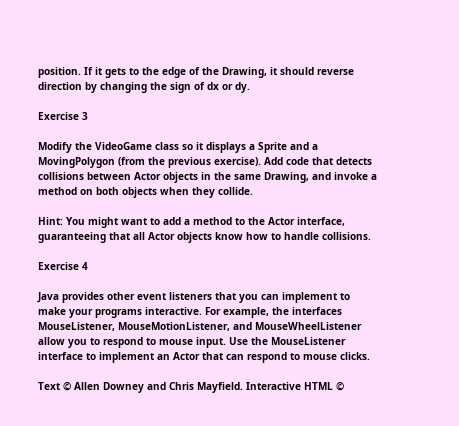position. If it gets to the edge of the Drawing, it should reverse direction by changing the sign of dx or dy.

Exercise 3

Modify the VideoGame class so it displays a Sprite and a MovingPolygon (from the previous exercise). Add code that detects collisions between Actor objects in the same Drawing, and invoke a method on both objects when they collide.

Hint: You might want to add a method to the Actor interface, guaranteeing that all Actor objects know how to handle collisions.

Exercise 4

Java provides other event listeners that you can implement to make your programs interactive. For example, the interfaces MouseListener, MouseMotionListener, and MouseWheelListener allow you to respond to mouse input. Use the MouseListener interface to implement an Actor that can respond to mouse clicks.

Text © Allen Downey and Chris Mayfield. Interactive HTML ©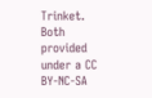Trinket. Both provided under a CC BY-NC-SA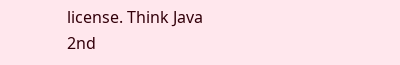license. Think Java 2nd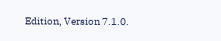Edition, Version 7.1.0.